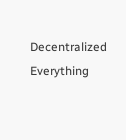Decentralized Everything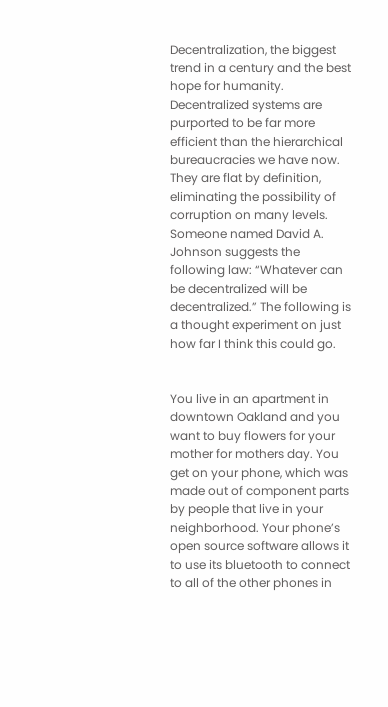Decentralization, the biggest trend in a century and the best hope for humanity. Decentralized systems are purported to be far more efficient than the hierarchical bureaucracies we have now. They are flat by definition, eliminating the possibility of corruption on many levels. Someone named David A. Johnson suggests the following law: “Whatever can be decentralized will be decentralized.” The following is a thought experiment on just how far I think this could go.


You live in an apartment in downtown Oakland and you want to buy flowers for your mother for mothers day. You get on your phone, which was made out of component parts by people that live in your neighborhood. Your phone’s open source software allows it to use its bluetooth to connect to all of the other phones in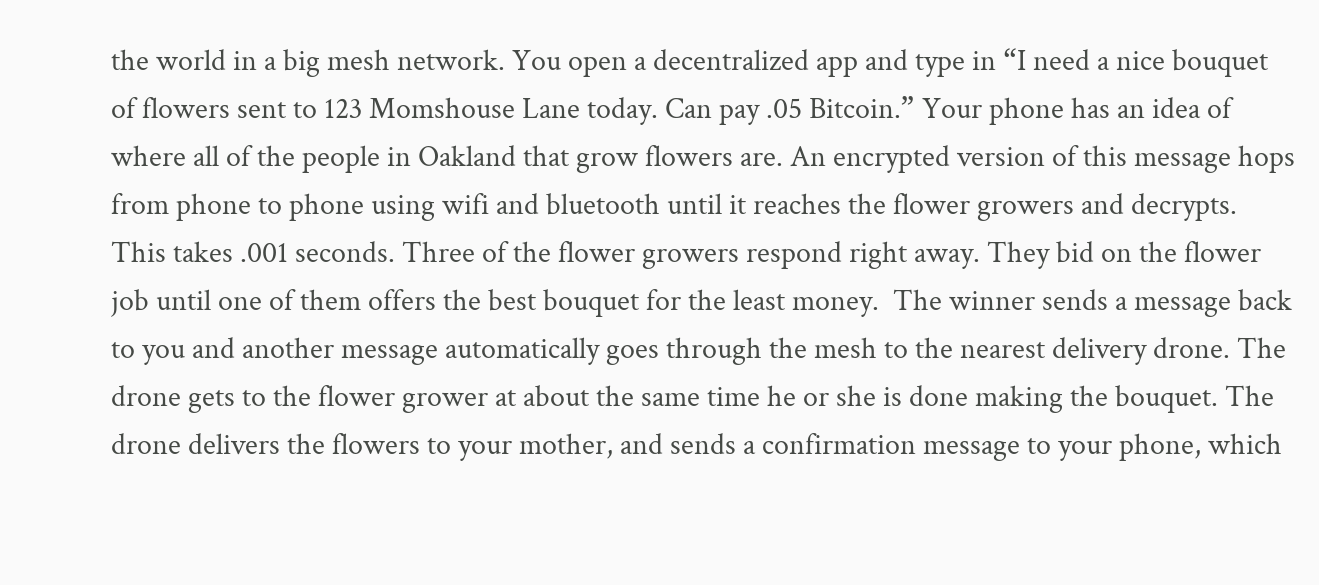the world in a big mesh network. You open a decentralized app and type in “I need a nice bouquet of flowers sent to 123 Momshouse Lane today. Can pay .05 Bitcoin.” Your phone has an idea of where all of the people in Oakland that grow flowers are. An encrypted version of this message hops from phone to phone using wifi and bluetooth until it reaches the flower growers and decrypts. This takes .001 seconds. Three of the flower growers respond right away. They bid on the flower job until one of them offers the best bouquet for the least money.  The winner sends a message back to you and another message automatically goes through the mesh to the nearest delivery drone. The drone gets to the flower grower at about the same time he or she is done making the bouquet. The drone delivers the flowers to your mother, and sends a confirmation message to your phone, which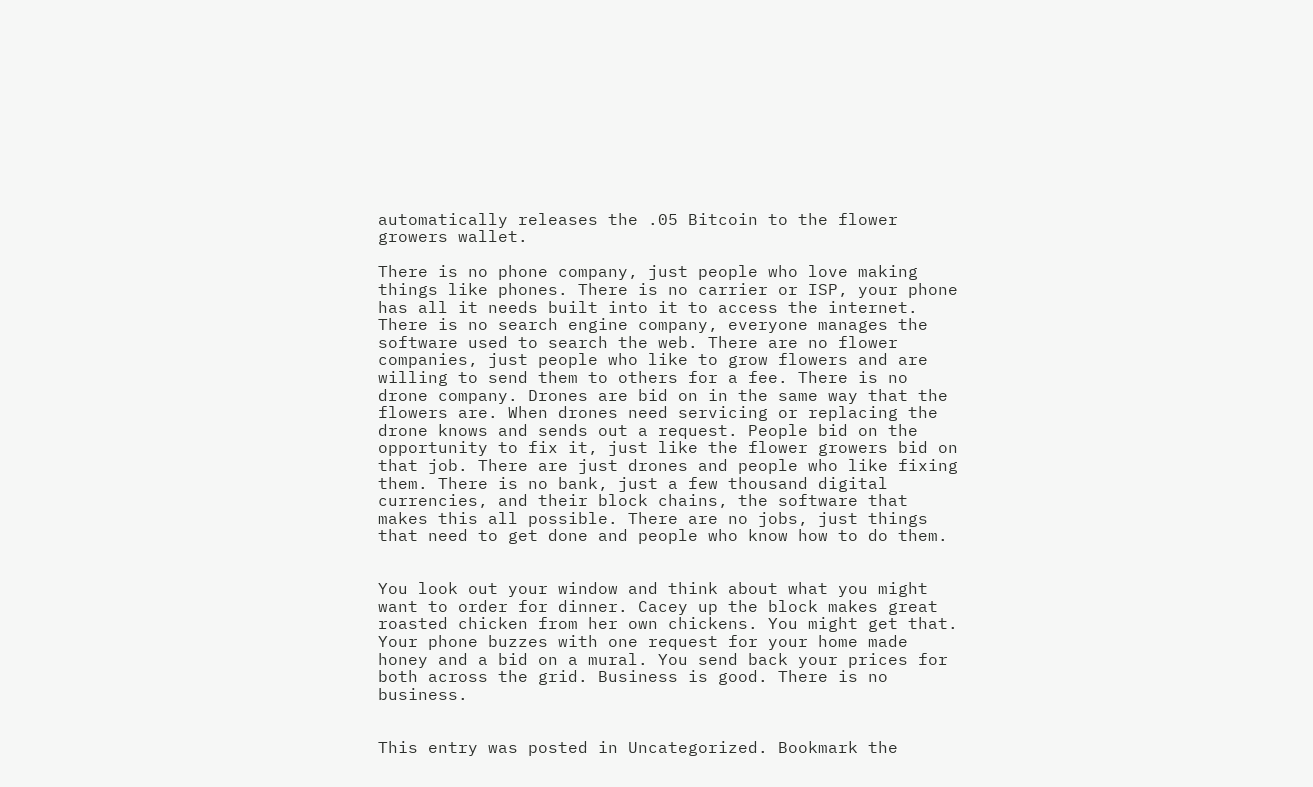automatically releases the .05 Bitcoin to the flower growers wallet.

There is no phone company, just people who love making things like phones. There is no carrier or ISP, your phone has all it needs built into it to access the internet. There is no search engine company, everyone manages the software used to search the web. There are no flower companies, just people who like to grow flowers and are willing to send them to others for a fee. There is no drone company. Drones are bid on in the same way that the flowers are. When drones need servicing or replacing the drone knows and sends out a request. People bid on the opportunity to fix it, just like the flower growers bid on that job. There are just drones and people who like fixing them. There is no bank, just a few thousand digital currencies, and their block chains, the software that makes this all possible. There are no jobs, just things that need to get done and people who know how to do them.


You look out your window and think about what you might want to order for dinner. Cacey up the block makes great roasted chicken from her own chickens. You might get that. Your phone buzzes with one request for your home made honey and a bid on a mural. You send back your prices for both across the grid. Business is good. There is no business.


This entry was posted in Uncategorized. Bookmark the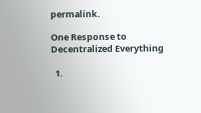permalink.

One Response to Decentralized Everything

  1.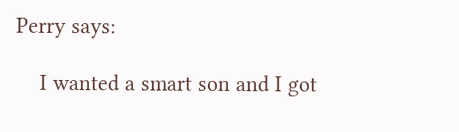Perry says:

    I wanted a smart son and I got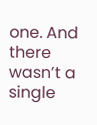one. And there wasn’t a single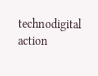technodigital action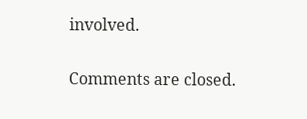involved.

Comments are closed.